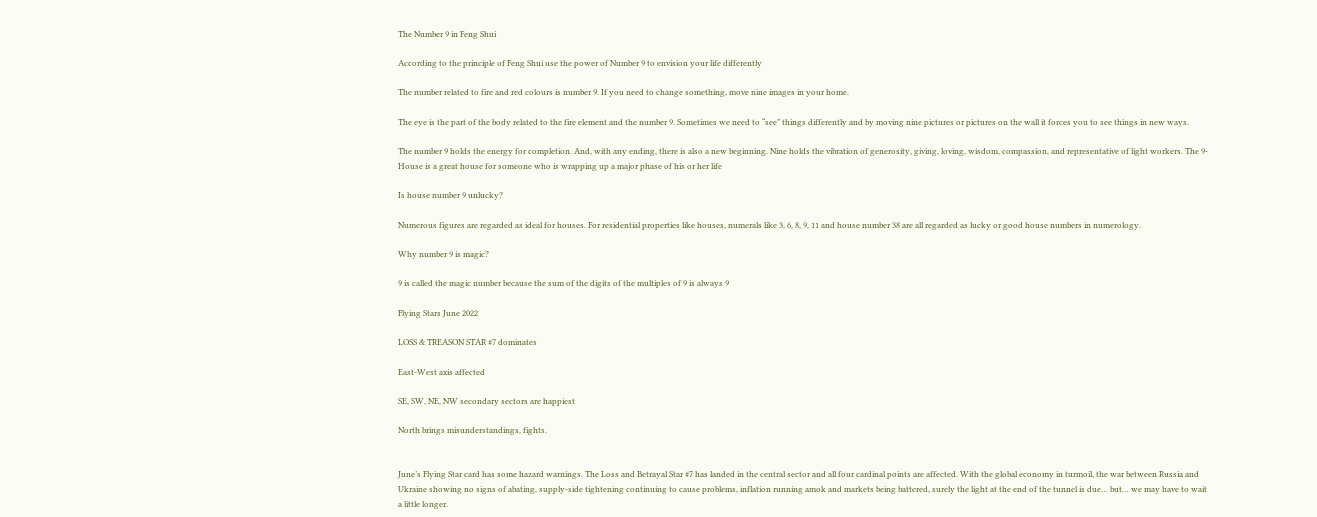The Number 9 in Feng Shui

According to the principle of Feng Shui use the power of Number 9 to envision your life differently

The number related to fire and red colours is number 9. If you need to change something, move nine images in your home.

The eye is the part of the body related to the fire element and the number 9. Sometimes we need to “see” things differently and by moving nine pictures or pictures on the wall it forces you to see things in new ways.

The number 9 holds the energy for completion. And, with any ending, there is also a new beginning. Nine holds the vibration of generosity, giving, loving, wisdom, compassion, and representative of light workers. The 9-House is a great house for someone who is wrapping up a major phase of his or her life

Is house number 9 unlucky?

Numerous figures are regarded as ideal for houses. For residential properties like houses, numerals like 3, 6, 8, 9, 11 and house number 38 are all regarded as lucky or good house numbers in numerology.

Why number 9 is magic?

9 is called the magic number because the sum of the digits of the multiples of 9 is always 9

Flying Stars June 2022

LOSS & TREASON STAR #7 dominates

East-West axis affected

SE, SW, NE, NW secondary sectors are happiest

North brings misunderstandings, fights.


June’s Flying Star card has some hazard warnings. The Loss and Betrayal Star #7 has landed in the central sector and all four cardinal points are affected. With the global economy in turmoil, the war between Russia and Ukraine showing no signs of abating, supply-side tightening continuing to cause problems, inflation running amok and markets being battered, surely the light at the end of the tunnel is due… but… we may have to wait a little longer.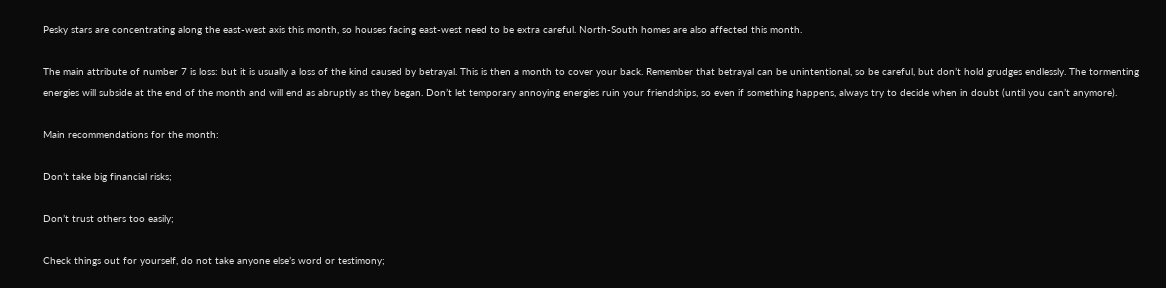Pesky stars are concentrating along the east-west axis this month, so houses facing east-west need to be extra careful. North-South homes are also affected this month.

The main attribute of number 7 is loss: but it is usually a loss of the kind caused by betrayal. This is then a month to cover your back. Remember that betrayal can be unintentional, so be careful, but don’t hold grudges endlessly. The tormenting energies will subside at the end of the month and will end as abruptly as they began. Don’t let temporary annoying energies ruin your friendships, so even if something happens, always try to decide when in doubt (until you can’t anymore).

Main recommendations for the month:

Don’t take big financial risks;

Don’t trust others too easily;

Check things out for yourself, do not take anyone else’s word or testimony;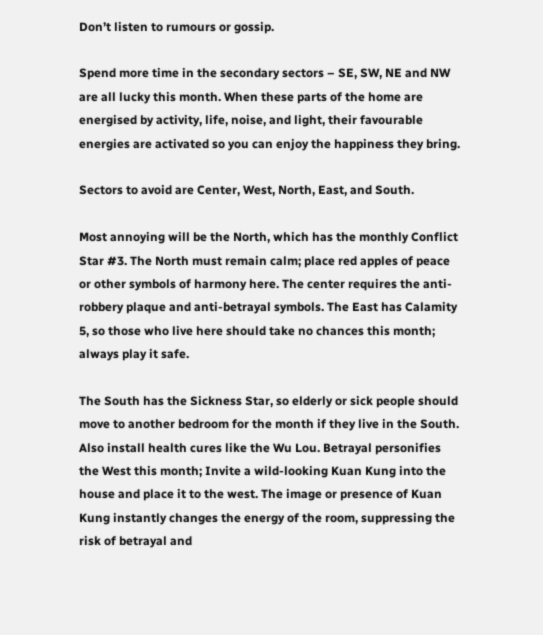Don’t listen to rumours or gossip.

Spend more time in the secondary sectors – SE, SW, NE and NW are all lucky this month. When these parts of the home are energised by activity, life, noise, and light, their favourable energies are activated so you can enjoy the happiness they bring.

Sectors to avoid are Center, West, North, East, and South.

Most annoying will be the North, which has the monthly Conflict Star #3. The North must remain calm; place red apples of peace or other symbols of harmony here. The center requires the anti-robbery plaque and anti-betrayal symbols. The East has Calamity 5, so those who live here should take no chances this month; always play it safe.

The South has the Sickness Star, so elderly or sick people should move to another bedroom for the month if they live in the South. Also install health cures like the Wu Lou. Betrayal personifies the West this month; Invite a wild-looking Kuan Kung into the house and place it to the west. The image or presence of Kuan Kung instantly changes the energy of the room, suppressing the risk of betrayal and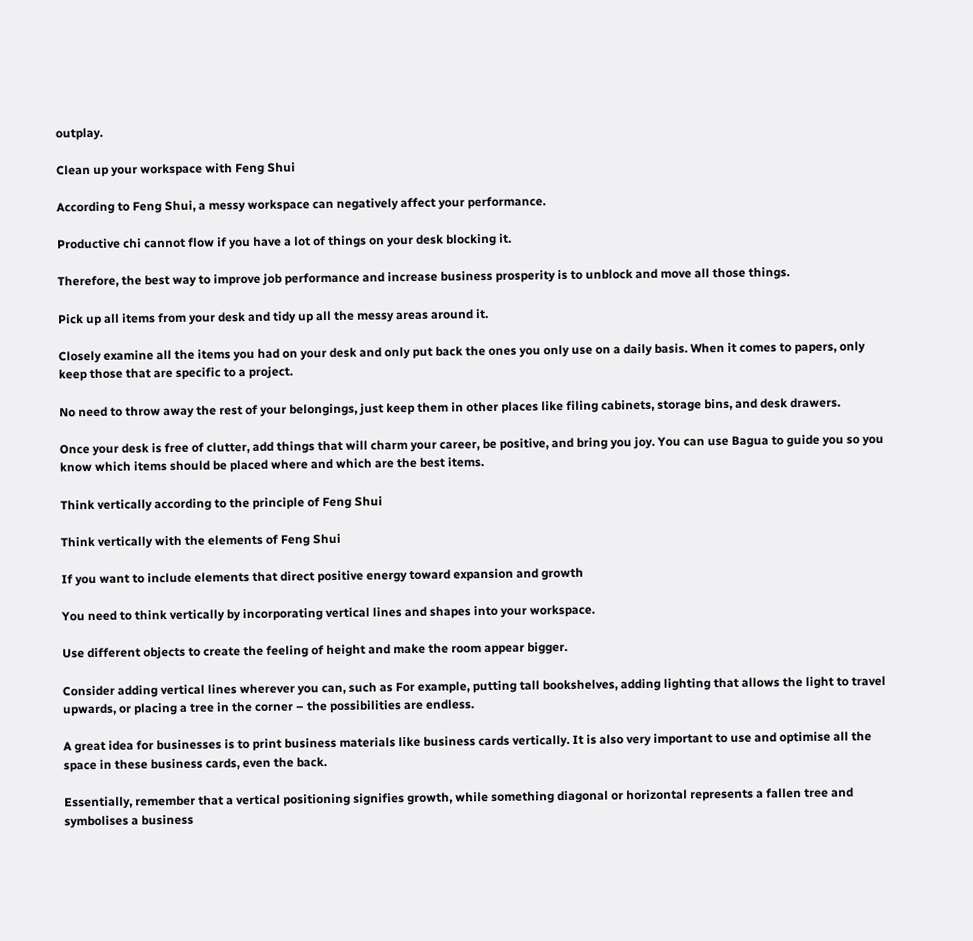outplay.

Clean up your workspace with Feng Shui

According to Feng Shui, a messy workspace can negatively affect your performance.

Productive chi cannot flow if you have a lot of things on your desk blocking it.

Therefore, the best way to improve job performance and increase business prosperity is to unblock and move all those things.

Pick up all items from your desk and tidy up all the messy areas around it.

Closely examine all the items you had on your desk and only put back the ones you only use on a daily basis. When it comes to papers, only keep those that are specific to a project.

No need to throw away the rest of your belongings, just keep them in other places like filing cabinets, storage bins, and desk drawers.

Once your desk is free of clutter, add things that will charm your career, be positive, and bring you joy. You can use Bagua to guide you so you know which items should be placed where and which are the best items.

Think vertically according to the principle of Feng Shui

Think vertically with the elements of Feng Shui

If you want to include elements that direct positive energy toward expansion and growth

You need to think vertically by incorporating vertical lines and shapes into your workspace.

Use different objects to create the feeling of height and make the room appear bigger.

Consider adding vertical lines wherever you can, such as For example, putting tall bookshelves, adding lighting that allows the light to travel upwards, or placing a tree in the corner – the possibilities are endless.

A great idea for businesses is to print business materials like business cards vertically. It is also very important to use and optimise all the space in these business cards, even the back.

Essentially, remember that a vertical positioning signifies growth, while something diagonal or horizontal represents a fallen tree and symbolises a business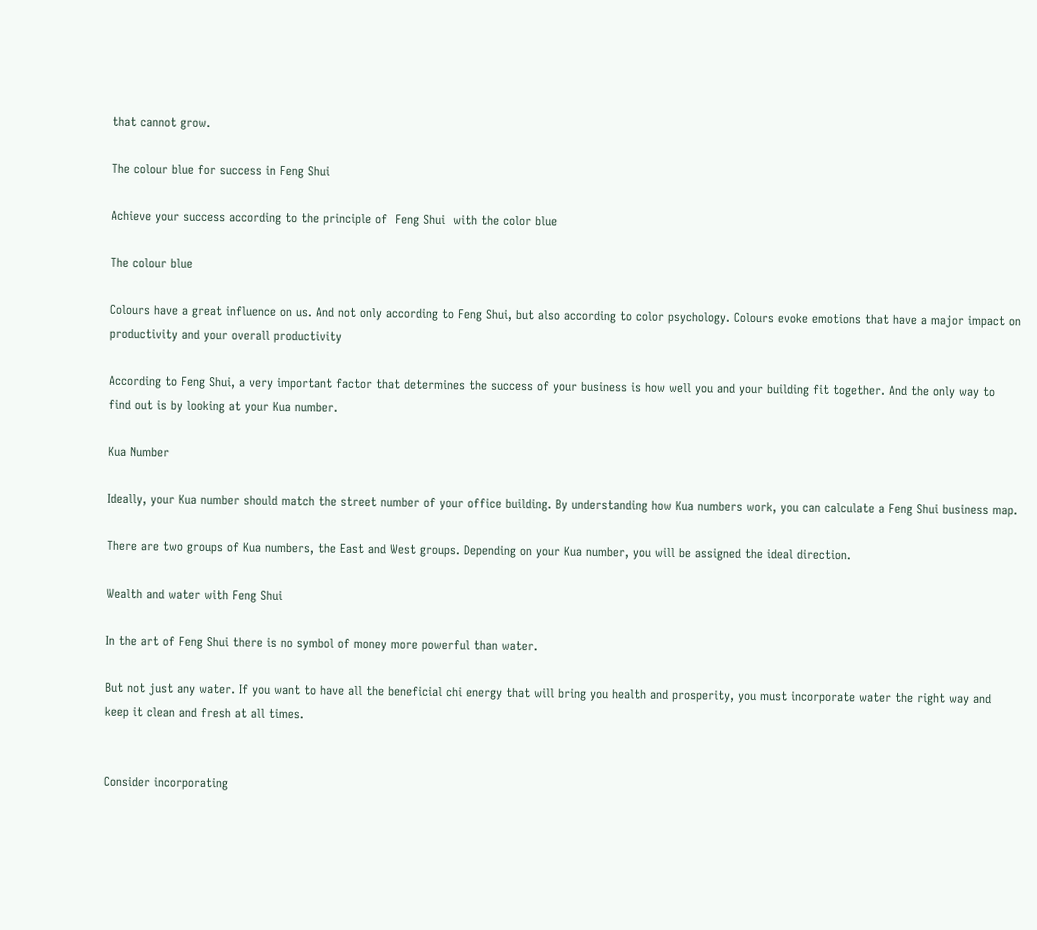that cannot grow.

The colour blue for success in Feng Shui

Achieve your success according to the principle of  Feng Shui  with the color blue

The colour blue

Colours have a great influence on us. And not only according to Feng Shui, but also according to color psychology. Colours evoke emotions that have a major impact on productivity and your overall productivity

According to Feng Shui, a very important factor that determines the success of your business is how well you and your building fit together. And the only way to find out is by looking at your Kua number.

Kua Number

Ideally, your Kua number should match the street number of your office building. By understanding how Kua numbers work, you can calculate a Feng Shui business map.

There are two groups of Kua numbers, the East and West groups. Depending on your Kua number, you will be assigned the ideal direction.

Wealth and water with Feng Shui

In the art of Feng Shui there is no symbol of money more powerful than water.

But not just any water. If you want to have all the beneficial chi energy that will bring you health and prosperity, you must incorporate water the right way and keep it clean and fresh at all times.


Consider incorporating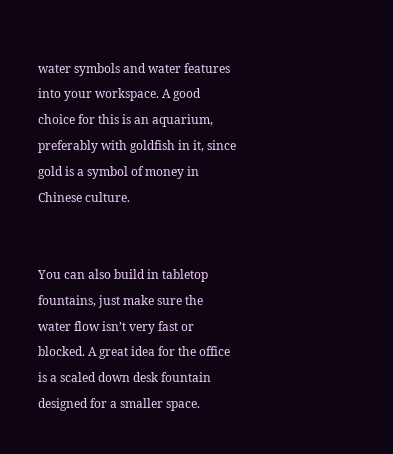water symbols and water features into your workspace. A good choice for this is an aquarium, preferably with goldfish in it, since gold is a symbol of money in Chinese culture.


You can also build in tabletop fountains, just make sure the water flow isn’t very fast or blocked. A great idea for the office is a scaled down desk fountain designed for a smaller space.